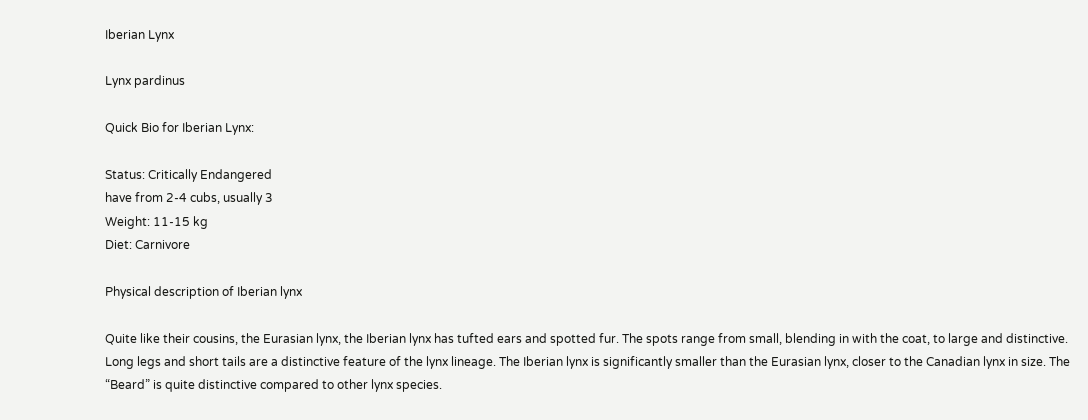Iberian Lynx

Lynx pardinus

Quick Bio for Iberian Lynx:

Status: Critically Endangered
have from 2-4 cubs, usually 3
Weight: 11-15 kg
Diet: Carnivore

Physical description of Iberian lynx

Quite like their cousins, the Eurasian lynx, the Iberian lynx has tufted ears and spotted fur. The spots range from small, blending in with the coat, to large and distinctive. Long legs and short tails are a distinctive feature of the lynx lineage. The Iberian lynx is significantly smaller than the Eurasian lynx, closer to the Canadian lynx in size. The “Beard” is quite distinctive compared to other lynx species.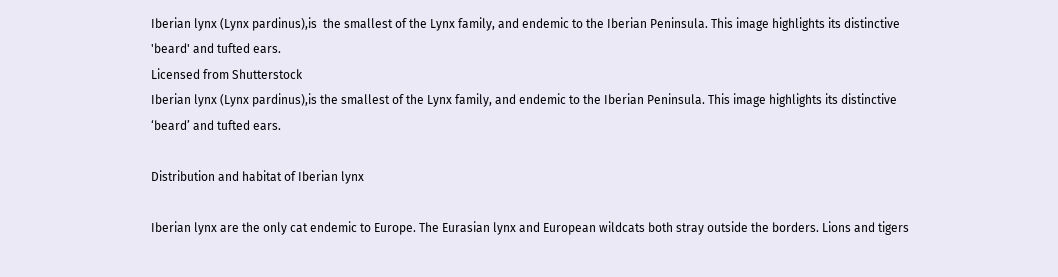Iberian lynx (Lynx pardinus),is  the smallest of the Lynx family, and endemic to the Iberian Peninsula. This image highlights its distinctive 'beard' and tufted ears.
Licensed from Shutterstock
Iberian lynx (Lynx pardinus),is the smallest of the Lynx family, and endemic to the Iberian Peninsula. This image highlights its distinctive ‘beard’ and tufted ears.

Distribution and habitat of Iberian lynx

Iberian lynx are the only cat endemic to Europe. The Eurasian lynx and European wildcats both stray outside the borders. Lions and tigers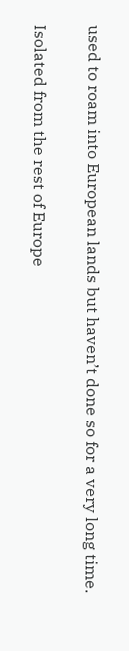used to roam into European lands but haven’t done so for a very long time.

Isolated from the rest of Europe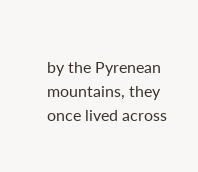by the Pyrenean mountains, they once lived across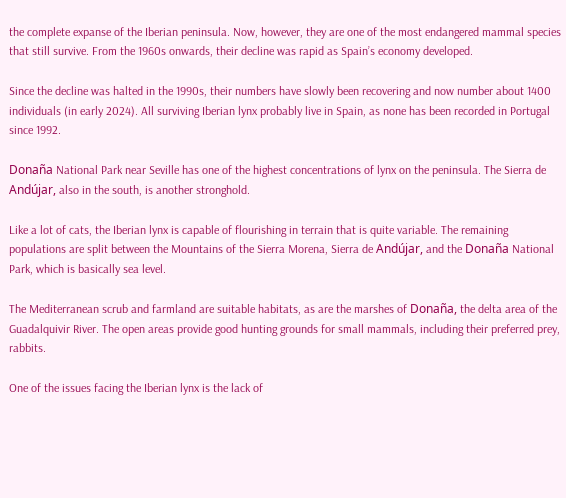the complete expanse of the Iberian peninsula. Now, however, they are one of the most endangered mammal species that still survive. From the 1960s onwards, their decline was rapid as Spain’s economy developed.

Since the decline was halted in the 1990s, their numbers have slowly been recovering and now number about 1400 individuals (in early 2024). All surviving Iberian lynx probably live in Spain, as none has been recorded in Portugal since 1992.

Donaña National Park near Seville has one of the highest concentrations of lynx on the peninsula. The Sierra de Andújar, also in the south, is another stronghold.

Like a lot of cats, the Iberian lynx is capable of flourishing in terrain that is quite variable. The remaining populations are split between the Mountains of the Sierra Morena, Sierra de Andújar, and the Donaña National Park, which is basically sea level.

The Mediterranean scrub and farmland are suitable habitats, as are the marshes of Donaña, the delta area of the Guadalquivir River. The open areas provide good hunting grounds for small mammals, including their preferred prey, rabbits.

One of the issues facing the Iberian lynx is the lack of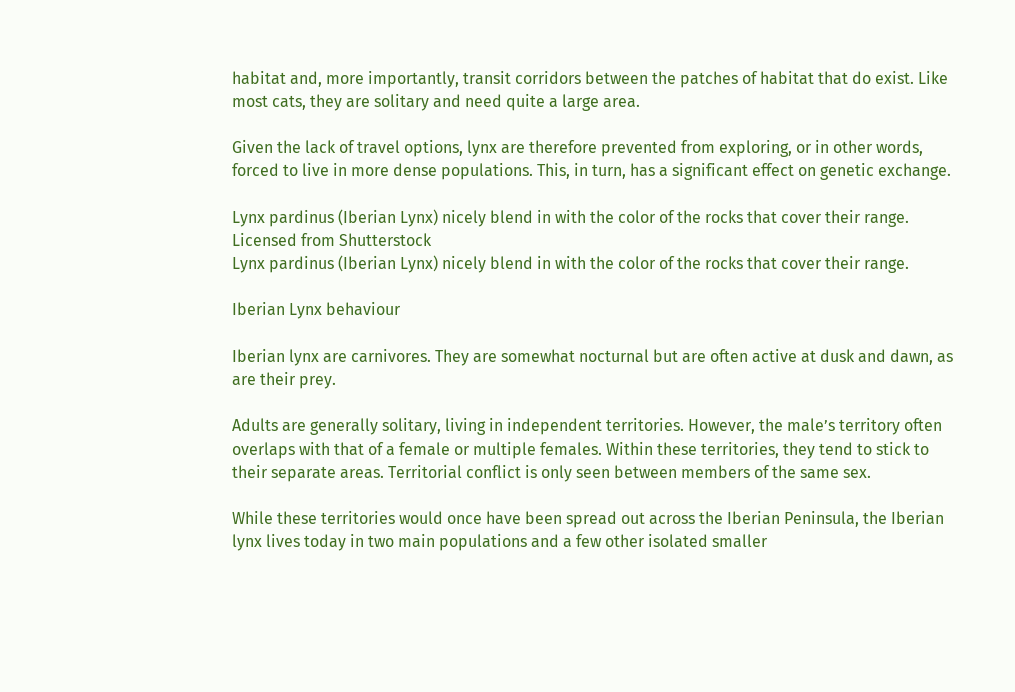habitat and, more importantly, transit corridors between the patches of habitat that do exist. Like most cats, they are solitary and need quite a large area.

Given the lack of travel options, lynx are therefore prevented from exploring, or in other words, forced to live in more dense populations. This, in turn, has a significant effect on genetic exchange.

Lynx pardinus (Iberian Lynx) nicely blend in with the color of the rocks that cover their range.
Licensed from Shutterstock
Lynx pardinus (Iberian Lynx) nicely blend in with the color of the rocks that cover their range.

Iberian Lynx behaviour

Iberian lynx are carnivores. They are somewhat nocturnal but are often active at dusk and dawn, as are their prey.

Adults are generally solitary, living in independent territories. However, the male’s territory often overlaps with that of a female or multiple females. Within these territories, they tend to stick to their separate areas. Territorial conflict is only seen between members of the same sex.

While these territories would once have been spread out across the Iberian Peninsula, the Iberian lynx lives today in two main populations and a few other isolated smaller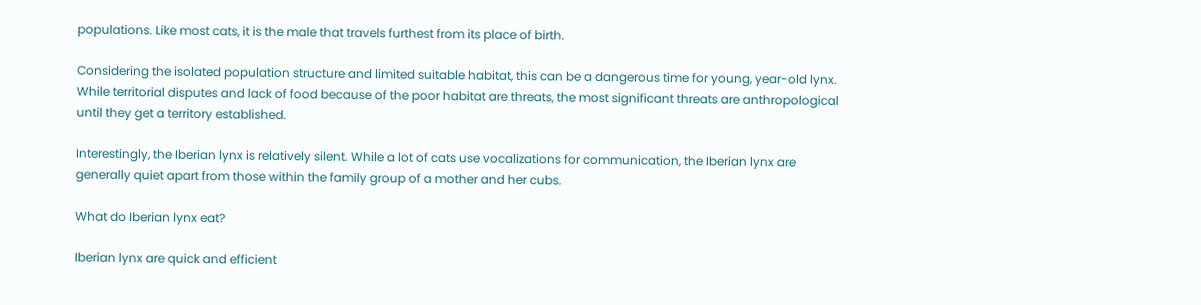populations. Like most cats, it is the male that travels furthest from its place of birth.

Considering the isolated population structure and limited suitable habitat, this can be a dangerous time for young, year-old lynx. While territorial disputes and lack of food because of the poor habitat are threats, the most significant threats are anthropological until they get a territory established.

Interestingly, the Iberian lynx is relatively silent. While a lot of cats use vocalizations for communication, the Iberian lynx are generally quiet apart from those within the family group of a mother and her cubs.

What do Iberian lynx eat?

Iberian lynx are quick and efficient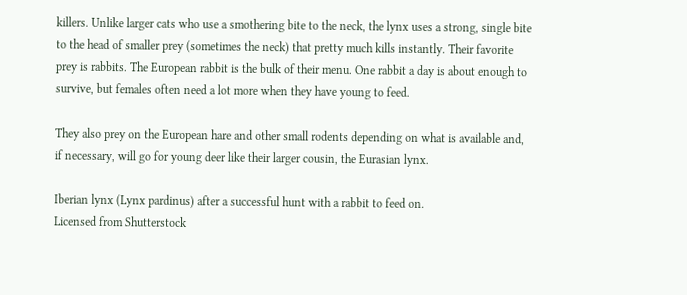killers. Unlike larger cats who use a smothering bite to the neck, the lynx uses a strong, single bite to the head of smaller prey (sometimes the neck) that pretty much kills instantly. Their favorite prey is rabbits. The European rabbit is the bulk of their menu. One rabbit a day is about enough to survive, but females often need a lot more when they have young to feed.

They also prey on the European hare and other small rodents depending on what is available and, if necessary, will go for young deer like their larger cousin, the Eurasian lynx.

Iberian lynx (Lynx pardinus) after a successful hunt with a rabbit to feed on.
Licensed from Shutterstock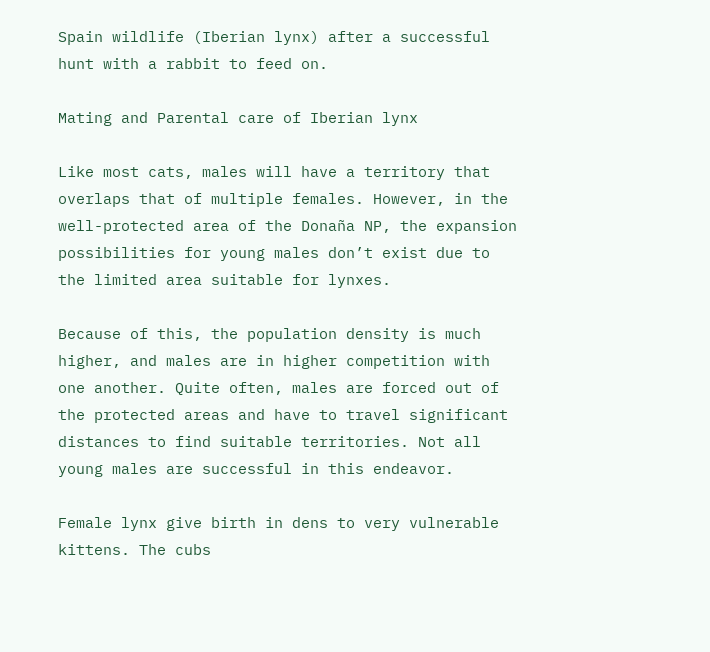Spain wildlife (Iberian lynx) after a successful hunt with a rabbit to feed on.

Mating and Parental care of Iberian lynx

Like most cats, males will have a territory that overlaps that of multiple females. However, in the well-protected area of the Donaña NP, the expansion possibilities for young males don’t exist due to the limited area suitable for lynxes.

Because of this, the population density is much higher, and males are in higher competition with one another. Quite often, males are forced out of the protected areas and have to travel significant distances to find suitable territories. Not all young males are successful in this endeavor.

Female lynx give birth in dens to very vulnerable kittens. The cubs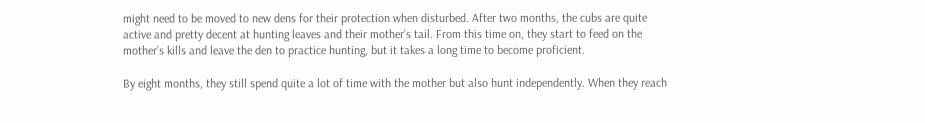might need to be moved to new dens for their protection when disturbed. After two months, the cubs are quite active and pretty decent at hunting leaves and their mother’s tail. From this time on, they start to feed on the mother’s kills and leave the den to practice hunting, but it takes a long time to become proficient.

By eight months, they still spend quite a lot of time with the mother but also hunt independently. When they reach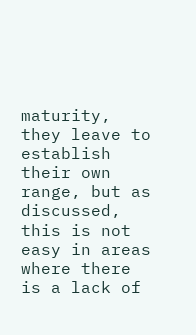maturity, they leave to establish their own range, but as discussed, this is not easy in areas where there is a lack of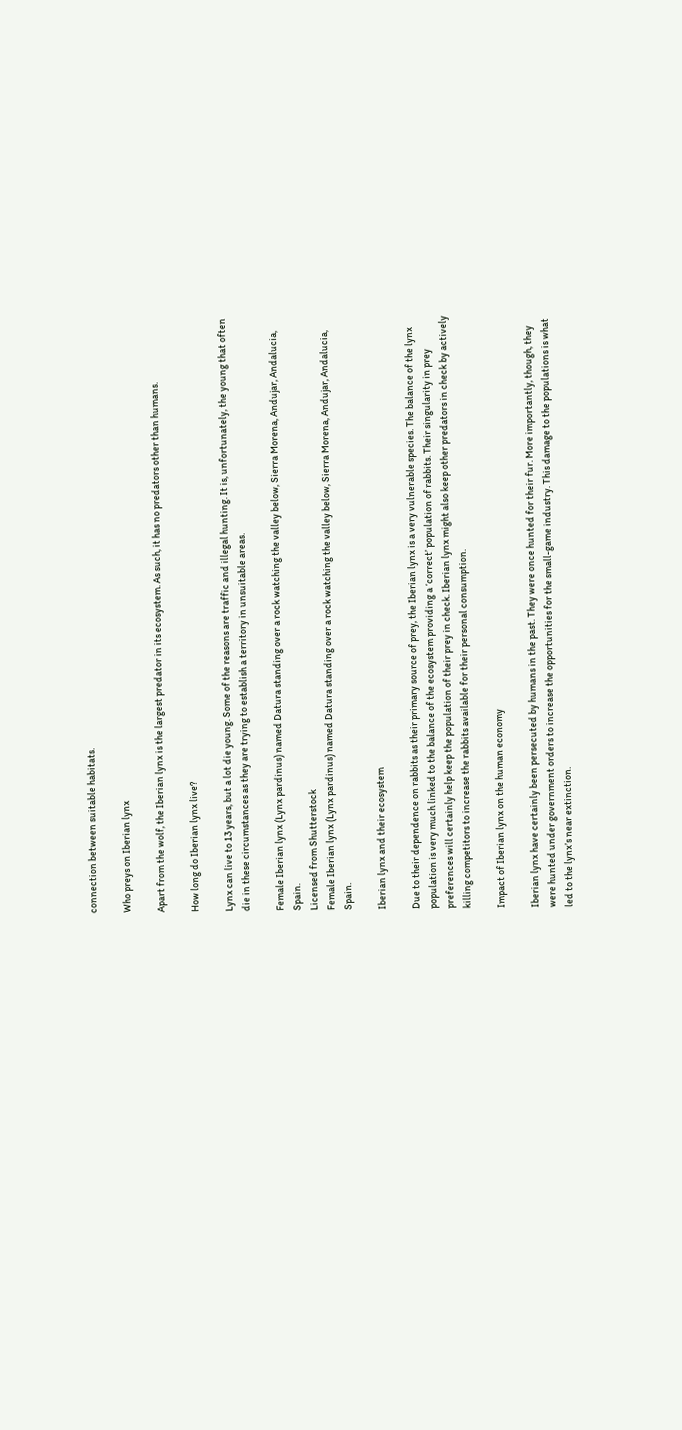connection between suitable habitats.

Who preys on Iberian lynx

Apart from the wolf, the Iberian lynx is the largest predator in its ecosystem. As such, it has no predators other than humans.

How long do Iberian lynx live?

Lynx can live to 13 years, but a lot die young. Some of the reasons are traffic and illegal hunting. It is, unfortunately, the young that often die in these circumstances as they are trying to establish a territory in unsuitable areas.

Female Iberian lynx (Lynx pardinus) named Datura standing over a rock watching the valley below, Sierra Morena, Andujar, Andalucia, Spain.
Licensed from Shutterstock
Female Iberian lynx (Lynx pardinus) named Datura standing over a rock watching the valley below, Sierra Morena, Andujar, Andalucia, Spain.

Iberian lynx and their ecosystem

Due to their dependence on rabbits as their primary source of prey, the Iberian lynx is a very vulnerable species. The balance of the lynx population is very much linked to the balance of the ecosystem providing a ‘correct’ population of rabbits. Their singularity in prey preferences will certainly help keep the population of their prey in check. Iberian lynx might also keep other predators in check by actively killing competitors to increase the rabbits available for their personal consumption.

Impact of Iberian lynx on the human economy

Iberian lynx have certainly been persecuted by humans in the past. They were once hunted for their fur. More importantly, though, they were hunted under government orders to increase the opportunities for the small-game industry. This damage to the populations is what led to the lynx’s near extinction.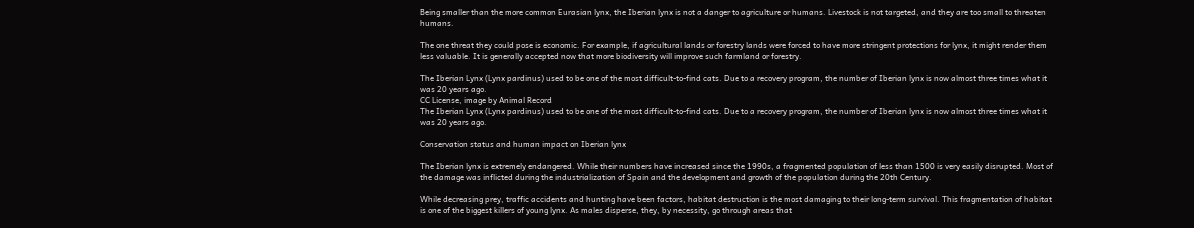Being smaller than the more common Eurasian lynx, the Iberian lynx is not a danger to agriculture or humans. Livestock is not targeted, and they are too small to threaten humans.

The one threat they could pose is economic. For example, if agricultural lands or forestry lands were forced to have more stringent protections for lynx, it might render them less valuable. It is generally accepted now that more biodiversity will improve such farmland or forestry.

The Iberian Lynx (Lynx pardinus) used to be one of the most difficult-to-find cats. Due to a recovery program, the number of Iberian lynx is now almost three times what it was 20 years ago.
CC License, image by Animal Record
The Iberian Lynx (Lynx pardinus) used to be one of the most difficult-to-find cats. Due to a recovery program, the number of Iberian lynx is now almost three times what it was 20 years ago.

Conservation status and human impact on Iberian lynx

The Iberian lynx is extremely endangered. While their numbers have increased since the 1990s, a fragmented population of less than 1500 is very easily disrupted. Most of the damage was inflicted during the industrialization of Spain and the development and growth of the population during the 20th Century.

While decreasing prey, traffic accidents and hunting have been factors, habitat destruction is the most damaging to their long-term survival. This fragmentation of habitat is one of the biggest killers of young lynx. As males disperse, they, by necessity, go through areas that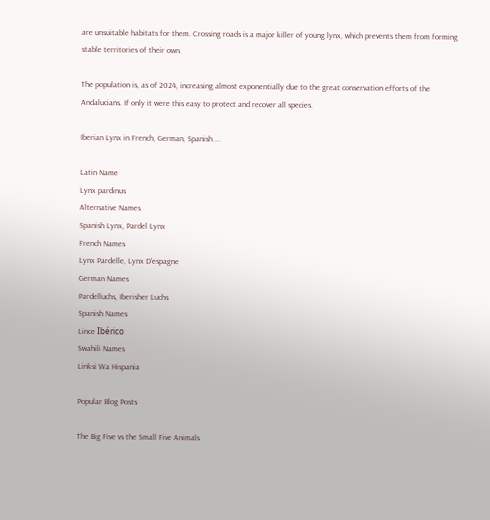are unsuitable habitats for them. Crossing roads is a major killer of young lynx, which prevents them from forming stable territories of their own.

The population is, as of 2024, increasing almost exponentially due to the great conservation efforts of the Andalucians. If only it were this easy to protect and recover all species.

Iberian Lynx in French, German, Spanish ...

Latin Name
Lynx pardinus
Alternative Names
Spanish Lynx, Pardel Lynx
French Names
Lynx Pardelle, Lynx D'espagne
German Names
Pardelluchs, Iberisher Luchs
Spanish Names
Lince Ibérico
Swahili Names
Linksi Wa Hispania

Popular Blog Posts

The Big Five vs the Small Five Animals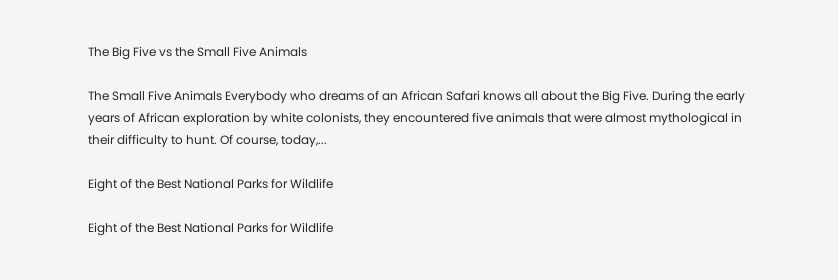The Big Five vs the Small Five Animals

The Small Five Animals Everybody who dreams of an African Safari knows all about the Big Five. During the early years of African exploration by white colonists, they encountered five animals that were almost mythological in their difficulty to hunt. Of course, today,...

Eight of the Best National Parks for Wildlife

Eight of the Best National Parks for Wildlife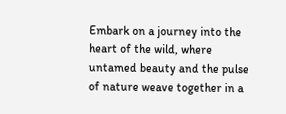Embark on a journey into the heart of the wild, where untamed beauty and the pulse of nature weave together in a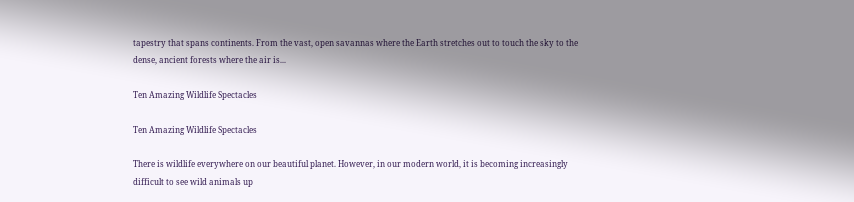tapestry that spans continents. From the vast, open savannas where the Earth stretches out to touch the sky to the dense, ancient forests where the air is...

Ten Amazing Wildlife Spectacles

Ten Amazing Wildlife Spectacles

There is wildlife everywhere on our beautiful planet. However, in our modern world, it is becoming increasingly difficult to see wild animals up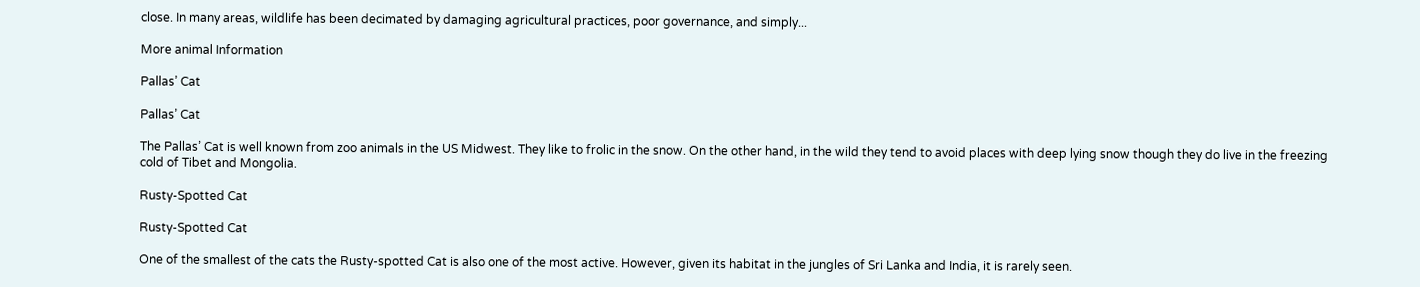close. In many areas, wildlife has been decimated by damaging agricultural practices, poor governance, and simply...

More animal Information

Pallas’ Cat

Pallas’ Cat

The Pallas’ Cat is well known from zoo animals in the US Midwest. They like to frolic in the snow. On the other hand, in the wild they tend to avoid places with deep lying snow though they do live in the freezing cold of Tibet and Mongolia.

Rusty-Spotted Cat

Rusty-Spotted Cat

One of the smallest of the cats the Rusty-spotted Cat is also one of the most active. However, given its habitat in the jungles of Sri Lanka and India, it is rarely seen.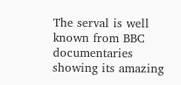The serval is well known from BBC documentaries showing its amazing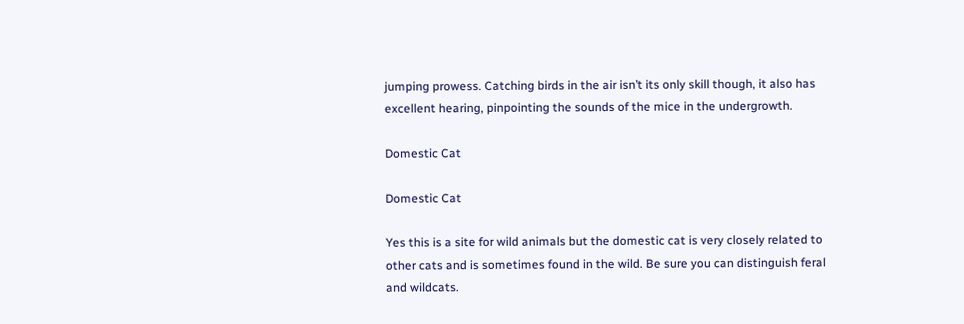jumping prowess. Catching birds in the air isn’t its only skill though, it also has excellent hearing, pinpointing the sounds of the mice in the undergrowth.

Domestic Cat

Domestic Cat

Yes this is a site for wild animals but the domestic cat is very closely related to other cats and is sometimes found in the wild. Be sure you can distinguish feral and wildcats.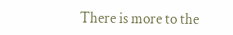There is more to the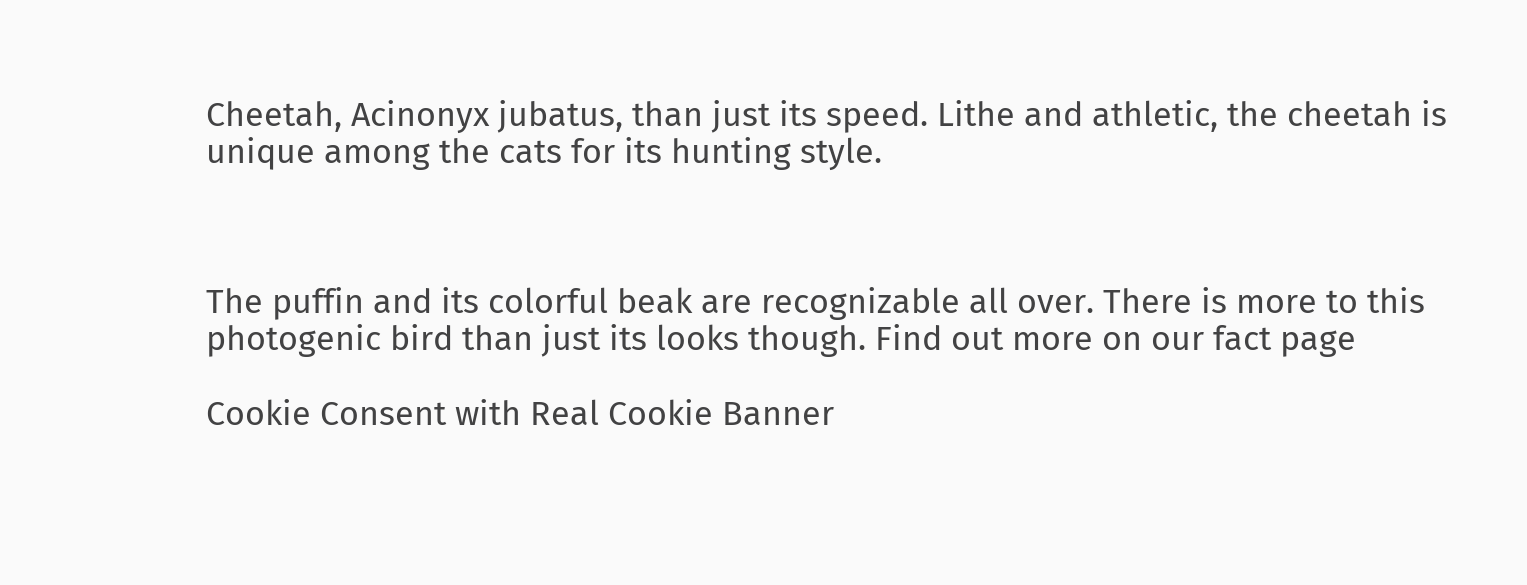Cheetah, Acinonyx jubatus, than just its speed. Lithe and athletic, the cheetah is unique among the cats for its hunting style.



The puffin and its colorful beak are recognizable all over. There is more to this photogenic bird than just its looks though. Find out more on our fact page

Cookie Consent with Real Cookie Banner